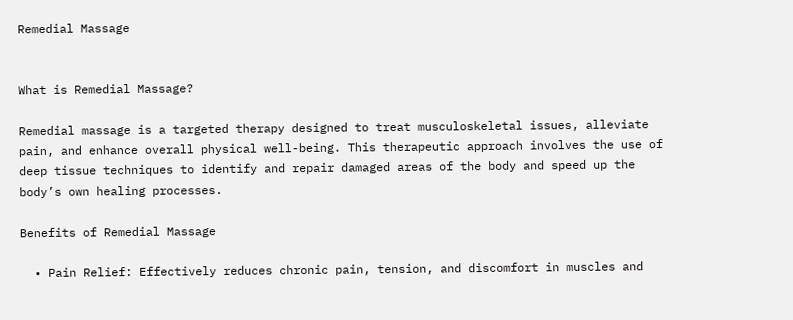Remedial Massage


What is Remedial Massage?

Remedial massage is a targeted therapy designed to treat musculoskeletal issues, alleviate pain, and enhance overall physical well-being. This therapeutic approach involves the use of deep tissue techniques to identify and repair damaged areas of the body and speed up the body’s own healing processes.

Benefits of Remedial Massage

  • Pain Relief: Effectively reduces chronic pain, tension, and discomfort in muscles and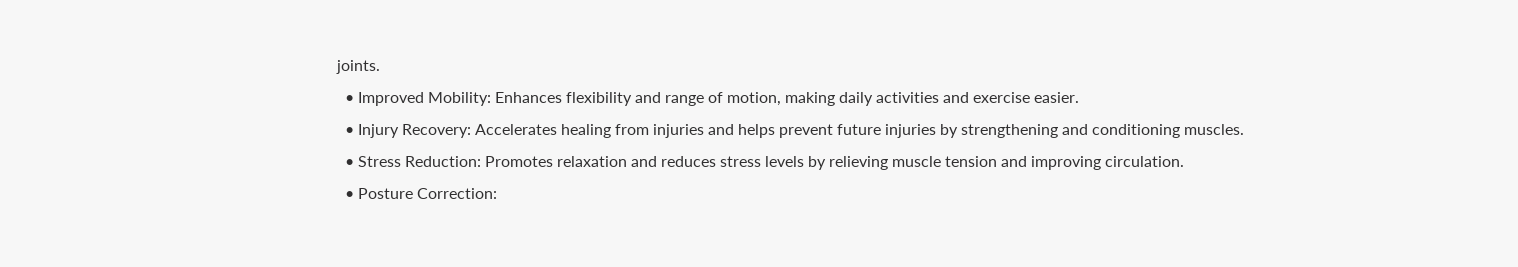joints.
  • Improved Mobility: Enhances flexibility and range of motion, making daily activities and exercise easier.
  • Injury Recovery: Accelerates healing from injuries and helps prevent future injuries by strengthening and conditioning muscles.
  • Stress Reduction: Promotes relaxation and reduces stress levels by relieving muscle tension and improving circulation.
  • Posture Correction: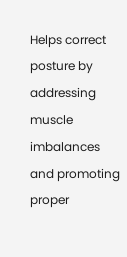Helps correct posture by addressing muscle imbalances and promoting proper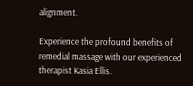alignment.

Experience the profound benefits of remedial massage with our experienced therapist Kasia Ellis.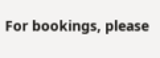For bookings, please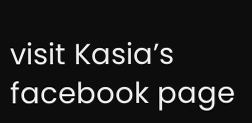visit Kasia’s facebook page